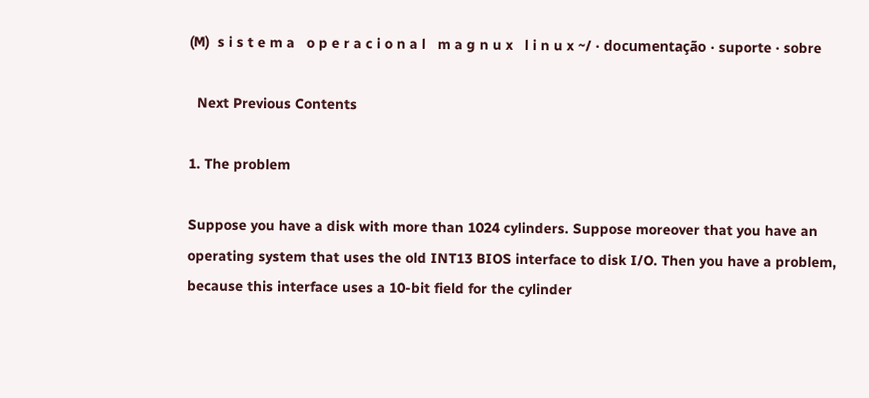(M)  s i s t e m a   o p e r a c i o n a l   m a g n u x   l i n u x ~/ · documentação · suporte · sobre

  Next Previous Contents

1. The problem

Suppose you have a disk with more than 1024 cylinders. Suppose moreover that you have an operating system that uses the old INT13 BIOS interface to disk I/O. Then you have a problem, because this interface uses a 10-bit field for the cylinder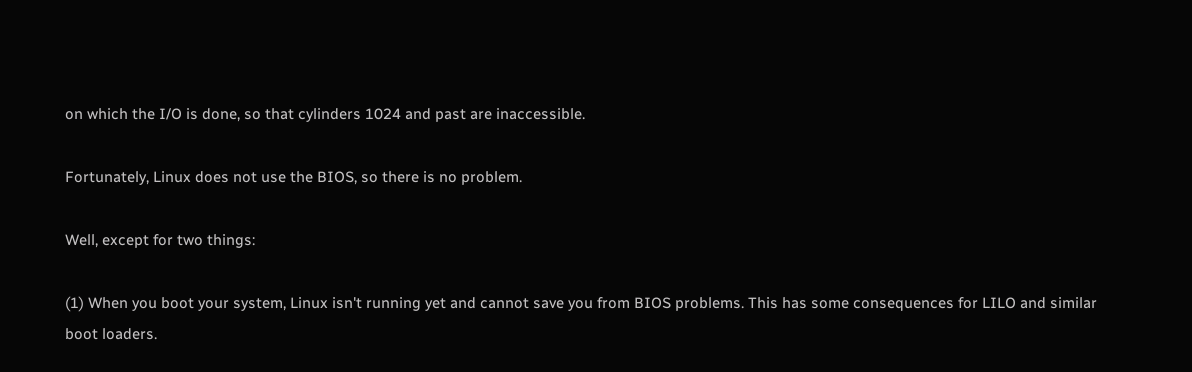on which the I/O is done, so that cylinders 1024 and past are inaccessible.

Fortunately, Linux does not use the BIOS, so there is no problem.

Well, except for two things:

(1) When you boot your system, Linux isn't running yet and cannot save you from BIOS problems. This has some consequences for LILO and similar boot loaders.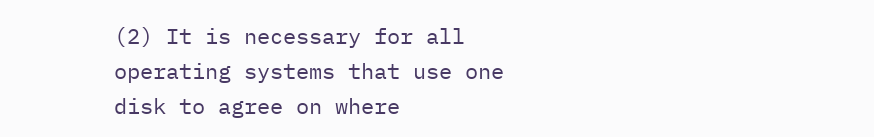(2) It is necessary for all operating systems that use one disk to agree on where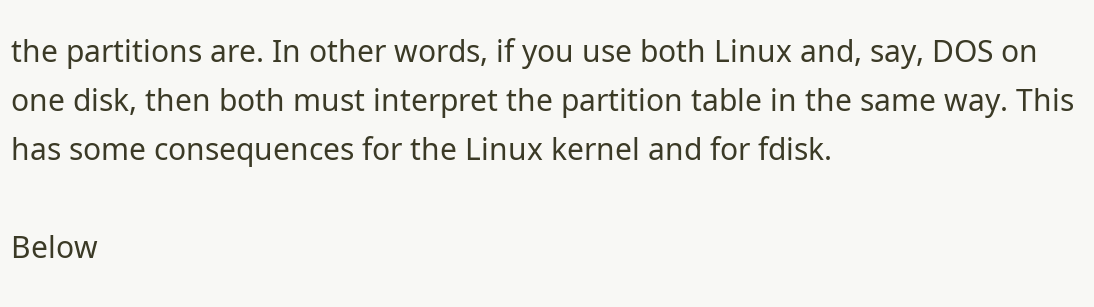the partitions are. In other words, if you use both Linux and, say, DOS on one disk, then both must interpret the partition table in the same way. This has some consequences for the Linux kernel and for fdisk.

Below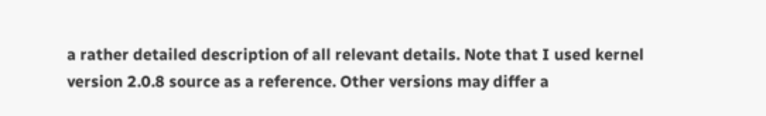a rather detailed description of all relevant details. Note that I used kernel version 2.0.8 source as a reference. Other versions may differ a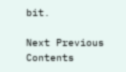bit.

Next Previous Contents